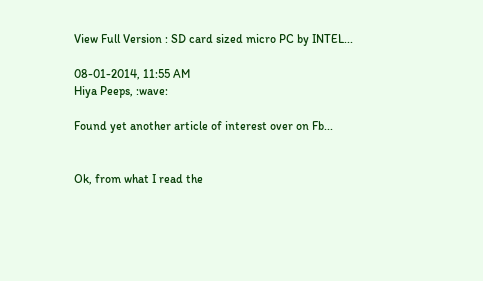View Full Version : SD card sized micro PC by INTEL...

08-01-2014, 11:55 AM
Hiya Peeps, :wave:

Found yet another article of interest over on Fb...


Ok, from what I read the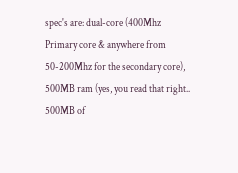spec's are: dual-core (400Mhz Primary core & anywhere from 50-200Mhz for the secondary core), 500MB ram (yes, you read that right.. 500MB of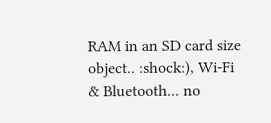RAM in an SD card size object.. :shock:), Wi-Fi & Bluetooth... no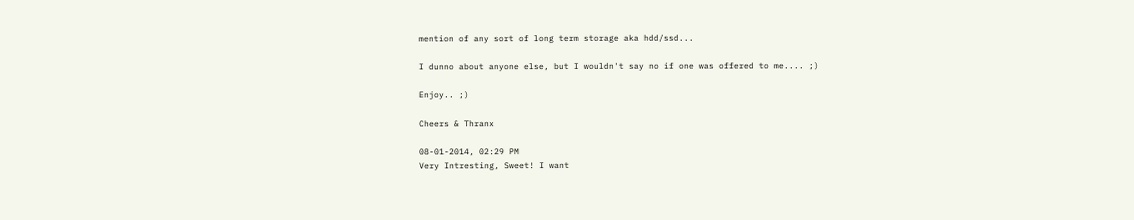mention of any sort of long term storage aka hdd/ssd...

I dunno about anyone else, but I wouldn't say no if one was offered to me.... ;)

Enjoy.. ;)

Cheers & Thranx

08-01-2014, 02:29 PM
Very Intresting, Sweet! I want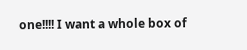one!!!! I want a whole box of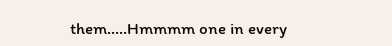them.....Hmmmm one in every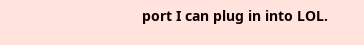port I can plug in into LOL.